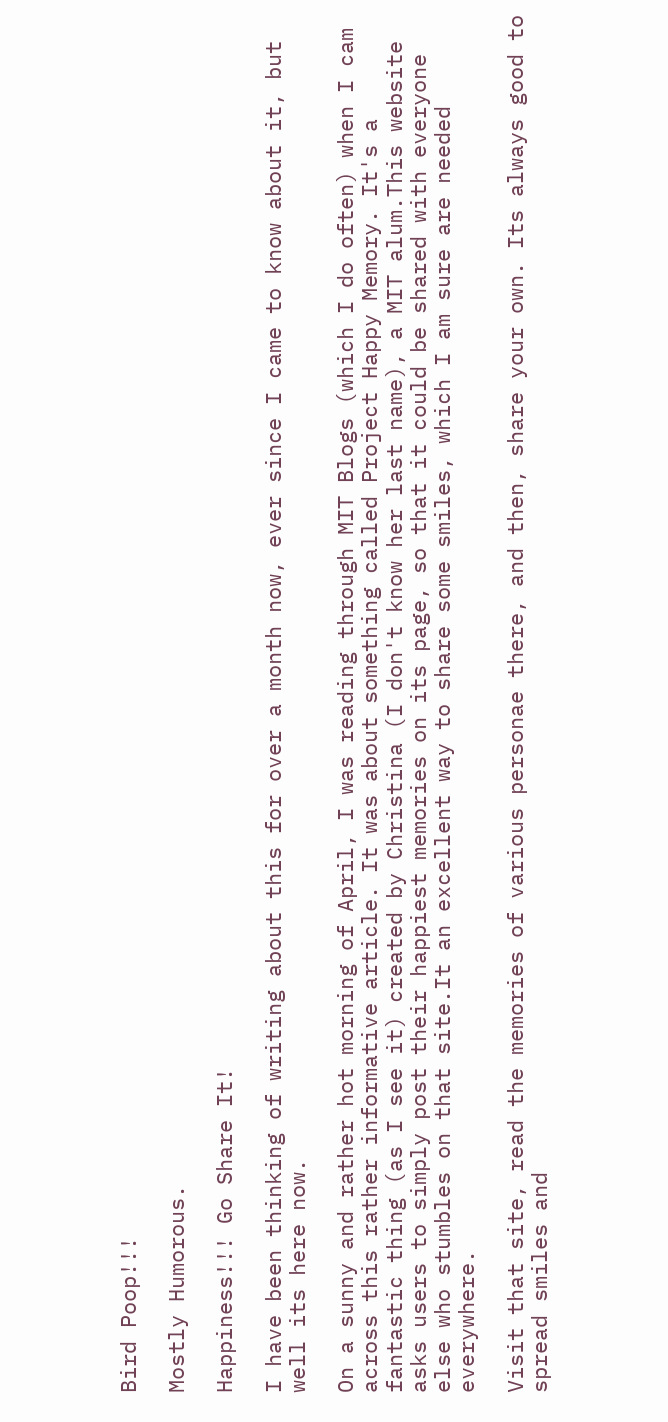Bird Poop!!!

Mostly Humorous.

Happiness!!! Go Share It!

I have been thinking of writing about this for over a month now, ever since I came to know about it, but well its here now.

On a sunny and rather hot morning of April, I was reading through MIT Blogs (which I do often) when I cam across this rather informative article. It was about something called Project Happy Memory. It's a fantastic thing (as I see it) created by Christina (I don't know her last name), a MIT alum.This website asks users to simply post their happiest memories on its page, so that it could be shared with everyone else who stumbles on that site.It an excellent way to share some smiles, which I am sure are needed everywhere.

Visit that site, read the memories of various personae there, and then, share your own. Its always good to spread smiles and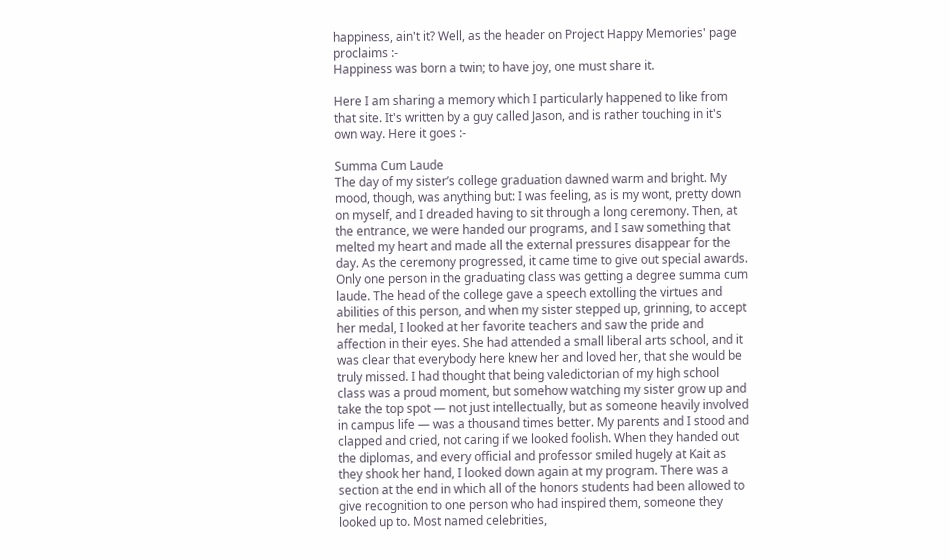happiness, ain't it? Well, as the header on Project Happy Memories' page proclaims :-
Happiness was born a twin; to have joy, one must share it.

Here I am sharing a memory which I particularly happened to like from that site. It's written by a guy called Jason, and is rather touching in it's own way. Here it goes :-

Summa Cum Laude
The day of my sister’s college graduation dawned warm and bright. My mood, though, was anything but: I was feeling, as is my wont, pretty down on myself, and I dreaded having to sit through a long ceremony. Then, at the entrance, we were handed our programs, and I saw something that melted my heart and made all the external pressures disappear for the day. As the ceremony progressed, it came time to give out special awards. Only one person in the graduating class was getting a degree summa cum laude. The head of the college gave a speech extolling the virtues and abilities of this person, and when my sister stepped up, grinning, to accept her medal, I looked at her favorite teachers and saw the pride and affection in their eyes. She had attended a small liberal arts school, and it was clear that everybody here knew her and loved her, that she would be truly missed. I had thought that being valedictorian of my high school class was a proud moment, but somehow watching my sister grow up and take the top spot — not just intellectually, but as someone heavily involved in campus life — was a thousand times better. My parents and I stood and clapped and cried, not caring if we looked foolish. When they handed out the diplomas, and every official and professor smiled hugely at Kait as they shook her hand, I looked down again at my program. There was a section at the end in which all of the honors students had been allowed to give recognition to one person who had inspired them, someone they looked up to. Most named celebrities,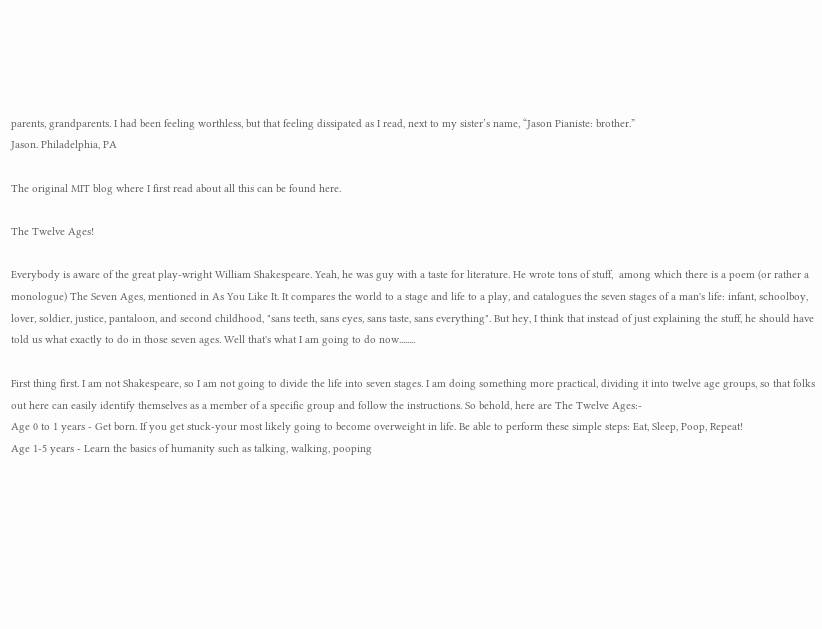parents, grandparents. I had been feeling worthless, but that feeling dissipated as I read, next to my sister’s name, “Jason Pianiste: brother.”
Jason. Philadelphia, PA

The original MIT blog where I first read about all this can be found here.

The Twelve Ages!

Everybody is aware of the great play-wright William Shakespeare. Yeah, he was guy with a taste for literature. He wrote tons of stuff,  among which there is a poem (or rather a monologue) The Seven Ages, mentioned in As You Like It. It compares the world to a stage and life to a play, and catalogues the seven stages of a man's life: infant, schoolboy, lover, soldier, justice, pantaloon, and second childhood, "sans teeth, sans eyes, sans taste, sans everything". But hey, I think that instead of just explaining the stuff, he should have told us what exactly to do in those seven ages. Well that's what I am going to do now........

First thing first. I am not Shakespeare, so I am not going to divide the life into seven stages. I am doing something more practical, dividing it into twelve age groups, so that folks out here can easily identify themselves as a member of a specific group and follow the instructions. So behold, here are The Twelve Ages:-
Age 0 to 1 years - Get born. If you get stuck-your most likely going to become overweight in life. Be able to perform these simple steps: Eat, Sleep, Poop, Repeat!
Age 1-5 years - Learn the basics of humanity such as talking, walking, pooping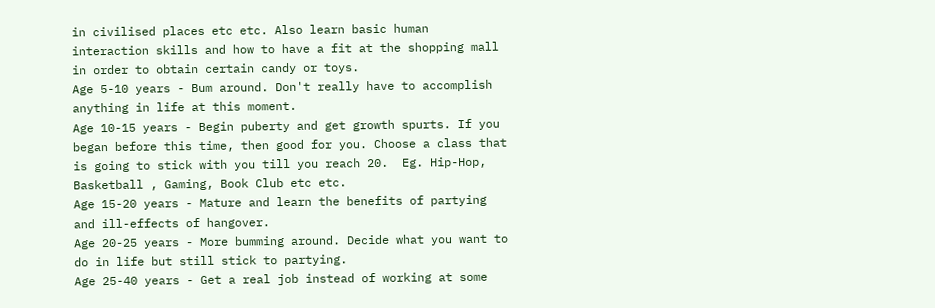in civilised places etc etc. Also learn basic human interaction skills and how to have a fit at the shopping mall in order to obtain certain candy or toys.
Age 5-10 years - Bum around. Don't really have to accomplish anything in life at this moment.
Age 10-15 years - Begin puberty and get growth spurts. If you began before this time, then good for you. Choose a class that is going to stick with you till you reach 20.  Eg. Hip-Hop, Basketball , Gaming, Book Club etc etc.
Age 15-20 years - Mature and learn the benefits of partying and ill-effects of hangover.
Age 20-25 years - More bumming around. Decide what you want to do in life but still stick to partying.
Age 25-40 years - Get a real job instead of working at some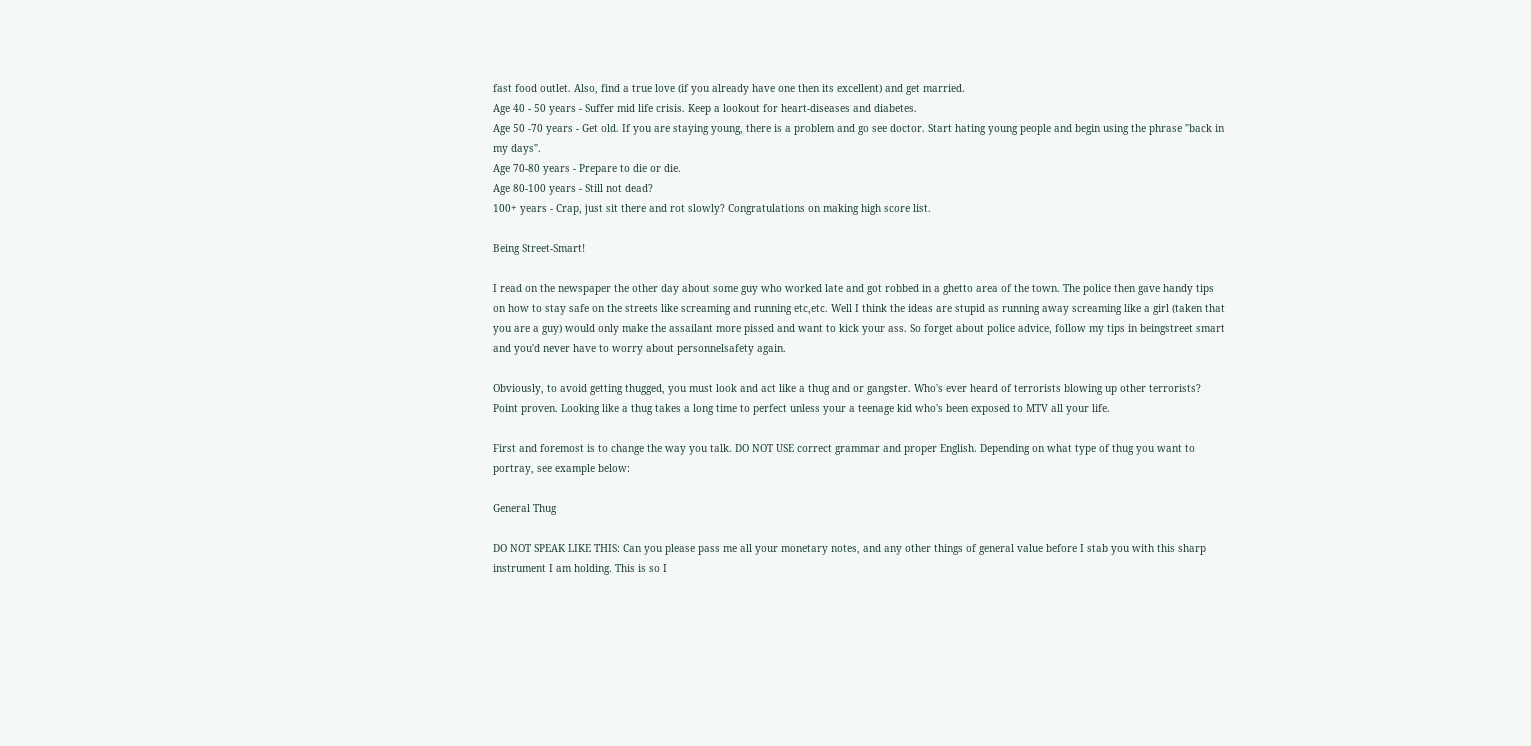fast food outlet. Also, find a true love (if you already have one then its excellent) and get married.
Age 40 - 50 years - Suffer mid life crisis. Keep a lookout for heart-diseases and diabetes.
Age 50 -70 years - Get old. If you are staying young, there is a problem and go see doctor. Start hating young people and begin using the phrase "back in my days".
Age 70-80 years - Prepare to die or die.
Age 80-100 years - Still not dead?
100+ years - Crap, just sit there and rot slowly? Congratulations on making high score list.

Being Street-Smart!

I read on the newspaper the other day about some guy who worked late and got robbed in a ghetto area of the town. The police then gave handy tips on how to stay safe on the streets like screaming and running etc,etc. Well I think the ideas are stupid as running away screaming like a girl (taken that you are a guy) would only make the assailant more pissed and want to kick your ass. So forget about police advice, follow my tips in beingstreet smart and you'd never have to worry about personnelsafety again.

Obviously, to avoid getting thugged, you must look and act like a thug and or gangster. Who's ever heard of terrorists blowing up other terrorists? Point proven. Looking like a thug takes a long time to perfect unless your a teenage kid who's been exposed to MTV all your life.

First and foremost is to change the way you talk. DO NOT USE correct grammar and proper English. Depending on what type of thug you want to portray, see example below:

General Thug

DO NOT SPEAK LIKE THIS: Can you please pass me all your monetary notes, and any other things of general value before I stab you with this sharp instrument I am holding. This is so I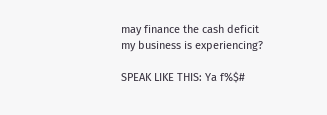may finance the cash deficit my business is experiencing?

SPEAK LIKE THIS: Ya f%$#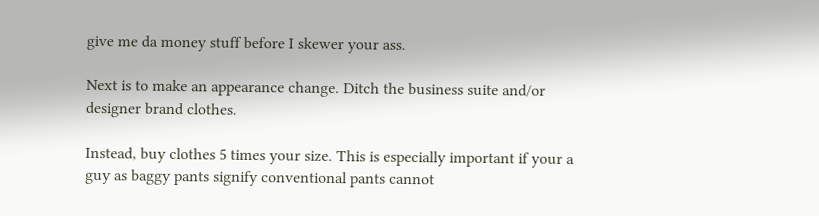give me da money stuff before I skewer your ass.

Next is to make an appearance change. Ditch the business suite and/or designer brand clothes.

Instead, buy clothes 5 times your size. This is especially important if your a guy as baggy pants signify conventional pants cannot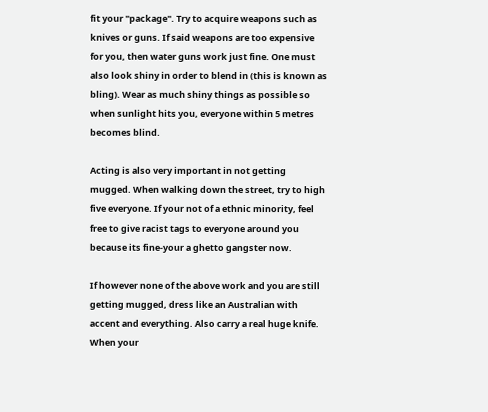fit your "package". Try to acquire weapons such as knives or guns. If said weapons are too expensive for you, then water guns work just fine. One must also look shiny in order to blend in (this is known as bling). Wear as much shiny things as possible so when sunlight hits you, everyone within 5 metres becomes blind.

Acting is also very important in not getting mugged. When walking down the street, try to high five everyone. If your not of a ethnic minority, feel free to give racist tags to everyone around you because its fine-your a ghetto gangster now.

If however none of the above work and you are still getting mugged, dress like an Australian with accent and everything. Also carry a real huge knife. When your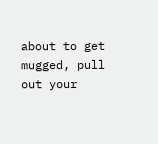about to get mugged, pull out your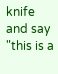knife and say "this is a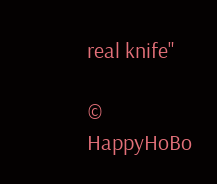real knife"

© HappyHoBo